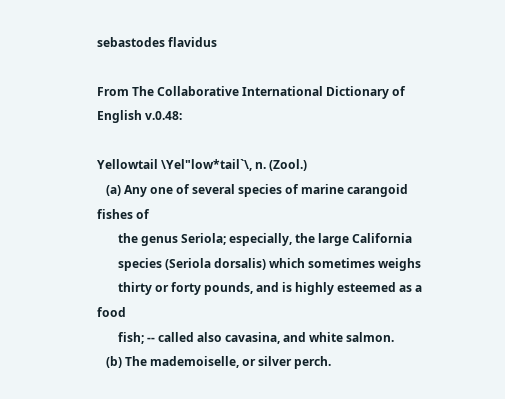sebastodes flavidus

From The Collaborative International Dictionary of English v.0.48:

Yellowtail \Yel"low*tail`\, n. (Zool.)
   (a) Any one of several species of marine carangoid fishes of
       the genus Seriola; especially, the large California
       species (Seriola dorsalis) which sometimes weighs
       thirty or forty pounds, and is highly esteemed as a food
       fish; -- called also cavasina, and white salmon.
   (b) The mademoiselle, or silver perch.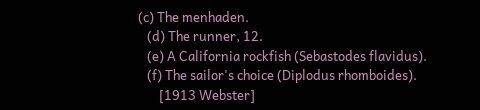(c) The menhaden.
   (d) The runner, 12.
   (e) A California rockfish (Sebastodes flavidus).
   (f) The sailor's choice (Diplodus rhomboides).
       [1913 Webster]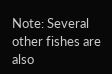Note: Several other fishes are also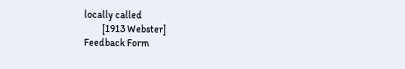locally called
         [1913 Webster]
Feedback Form